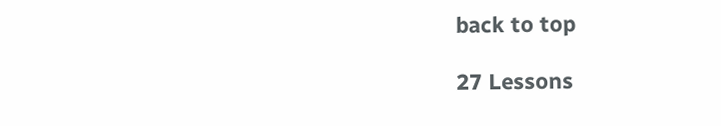back to top

27 Lessons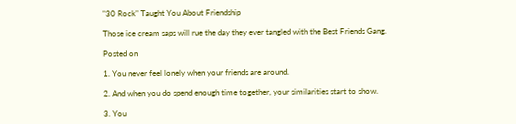"30 Rock" Taught You About Friendship

Those ice cream saps will rue the day they ever tangled with the Best Friends Gang.

Posted on

1. You never feel lonely when your friends are around.

2. And when you do spend enough time together, your similarities start to show.

3. You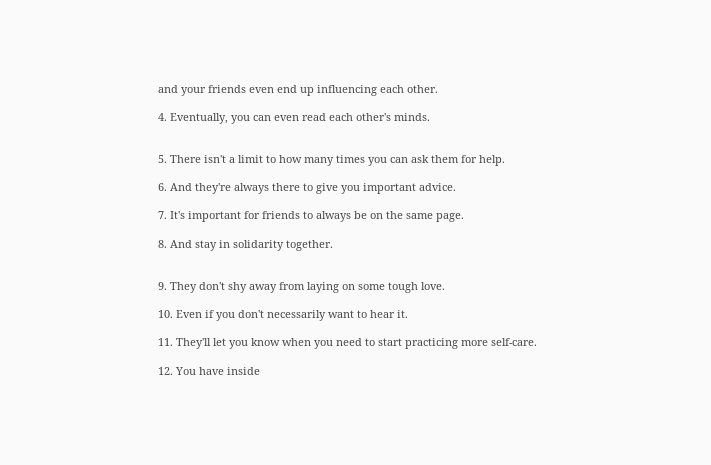and your friends even end up influencing each other.

4. Eventually, you can even read each other's minds.


5. There isn't a limit to how many times you can ask them for help.

6. And they're always there to give you important advice.

7. It's important for friends to always be on the same page.

8. And stay in solidarity together.


9. They don't shy away from laying on some tough love.

10. Even if you don't necessarily want to hear it.

11. They'll let you know when you need to start practicing more self-care.

12. You have inside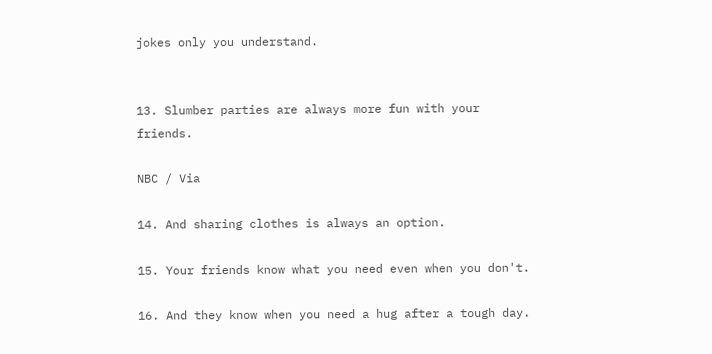jokes only you understand.


13. Slumber parties are always more fun with your friends.

NBC / Via

14. And sharing clothes is always an option.

15. Your friends know what you need even when you don't.

16. And they know when you need a hug after a tough day.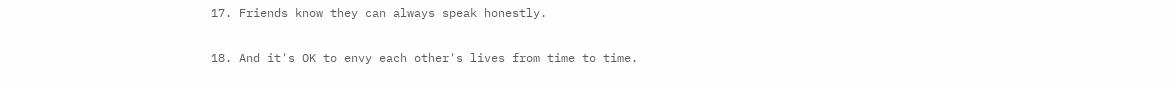17. Friends know they can always speak honestly.

18. And it's OK to envy each other's lives from time to time.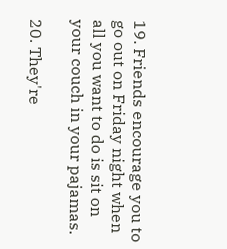19. Friends encourage you to go out on Friday night when all you want to do is sit on your couch in your pajamas.

20. They're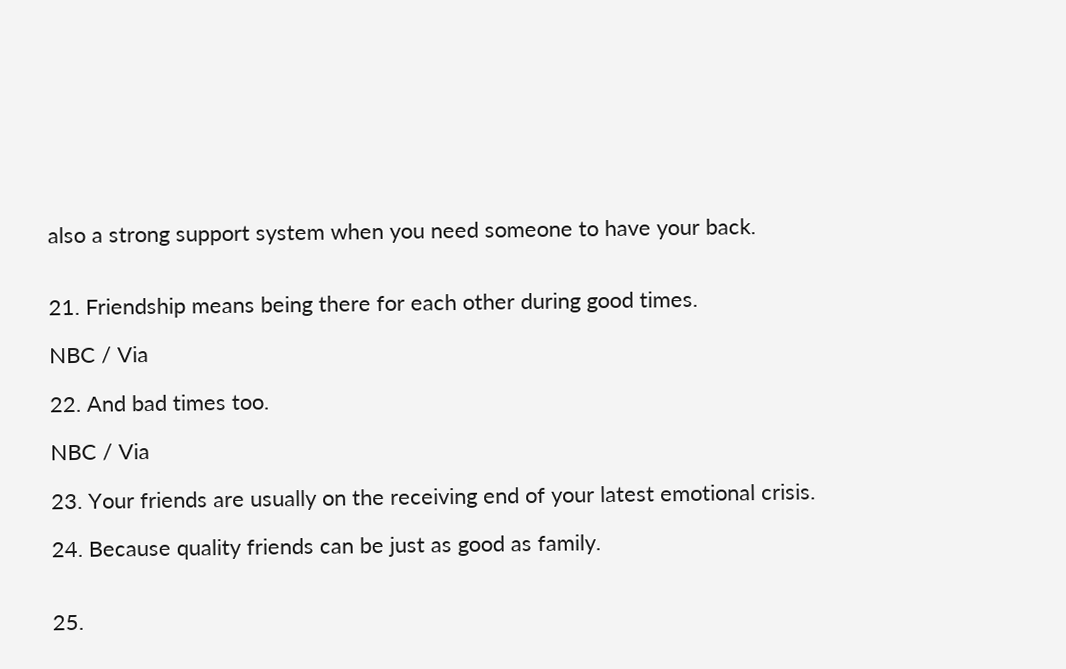also a strong support system when you need someone to have your back.


21. Friendship means being there for each other during good times.

NBC / Via

22. And bad times too.

NBC / Via

23. Your friends are usually on the receiving end of your latest emotional crisis.

24. Because quality friends can be just as good as family.


25.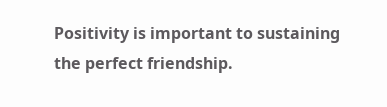Positivity is important to sustaining the perfect friendship.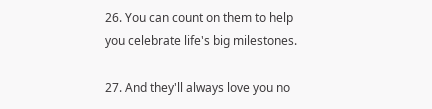26. You can count on them to help you celebrate life's big milestones.

27. And they'll always love you no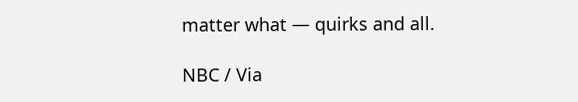matter what — quirks and all.

NBC / Via